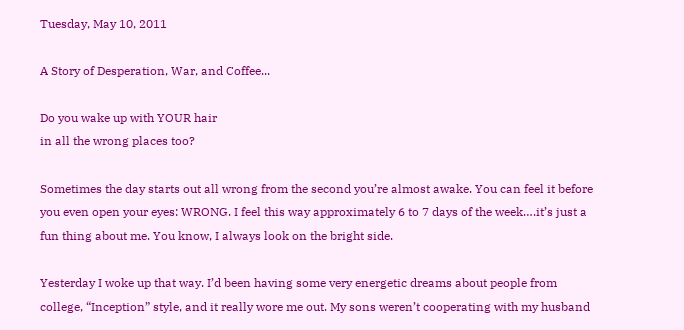Tuesday, May 10, 2011

A Story of Desperation, War, and Coffee...

Do you wake up with YOUR hair
in all the wrong places too?

Sometimes the day starts out all wrong from the second you’re almost awake. You can feel it before you even open your eyes: WRONG. I feel this way approximately 6 to 7 days of the week….it’s just a fun thing about me. You know, I always look on the bright side.

Yesterday I woke up that way. I’d been having some very energetic dreams about people from college, “Inception” style, and it really wore me out. My sons weren’t cooperating with my husband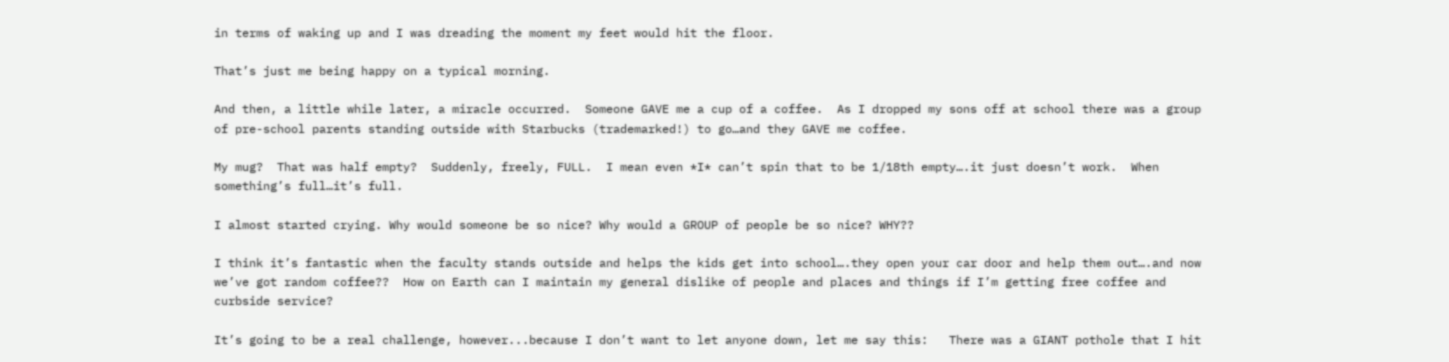in terms of waking up and I was dreading the moment my feet would hit the floor.

That’s just me being happy on a typical morning.

And then, a little while later, a miracle occurred.  Someone GAVE me a cup of a coffee.  As I dropped my sons off at school there was a group of pre-school parents standing outside with Starbucks (trademarked!) to go…and they GAVE me coffee.

My mug?  That was half empty?  Suddenly, freely, FULL.  I mean even *I* can’t spin that to be 1/18th empty….it just doesn’t work.  When something’s full…it’s full.

I almost started crying. Why would someone be so nice? Why would a GROUP of people be so nice? WHY??

I think it’s fantastic when the faculty stands outside and helps the kids get into school….they open your car door and help them out….and now we’ve got random coffee??  How on Earth can I maintain my general dislike of people and places and things if I’m getting free coffee and curbside service?

It’s going to be a real challenge, however...because I don’t want to let anyone down, let me say this:   There was a GIANT pothole that I hit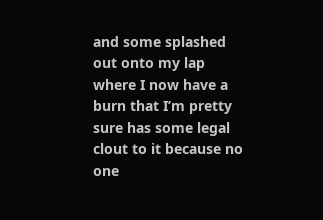and some splashed out onto my lap where I now have a burn that I’m pretty sure has some legal clout to it because no one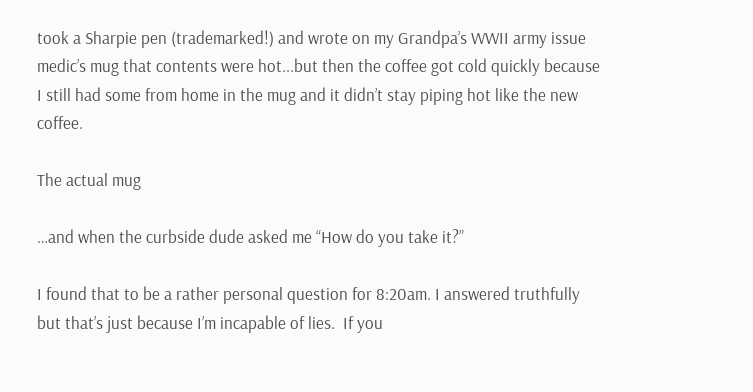took a Sharpie pen (trademarked!) and wrote on my Grandpa’s WWII army issue medic’s mug that contents were hot...but then the coffee got cold quickly because I still had some from home in the mug and it didn’t stay piping hot like the new coffee.

The actual mug

…and when the curbside dude asked me “How do you take it?”

I found that to be a rather personal question for 8:20am. I answered truthfully but that’s just because I’m incapable of lies.  If you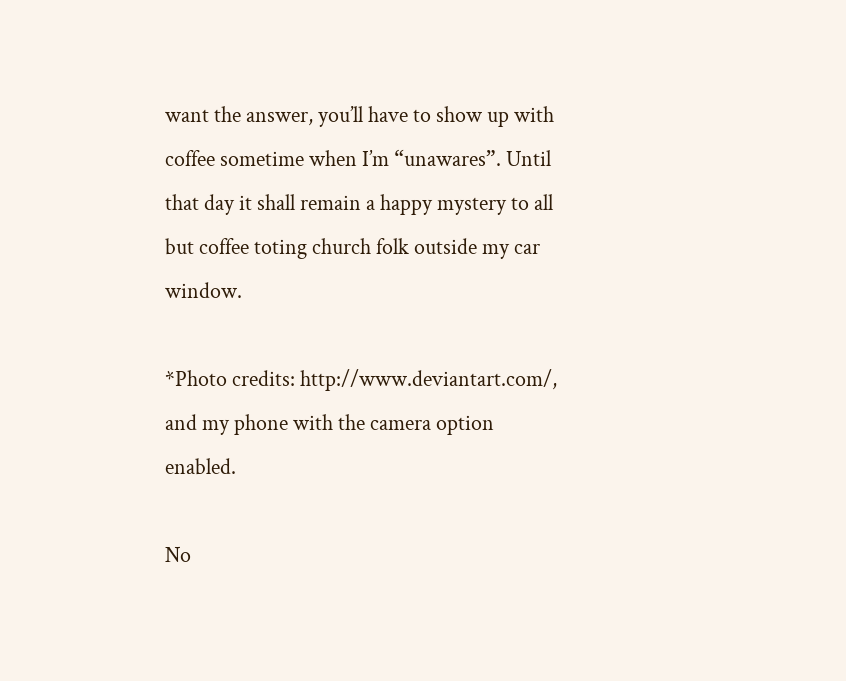want the answer, you’ll have to show up with coffee sometime when I’m “unawares”. Until that day it shall remain a happy mystery to all but coffee toting church folk outside my car window.

*Photo credits: http://www.deviantart.com/, and my phone with the camera option enabled.

No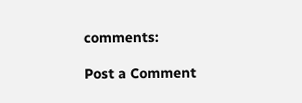comments:

Post a Comment